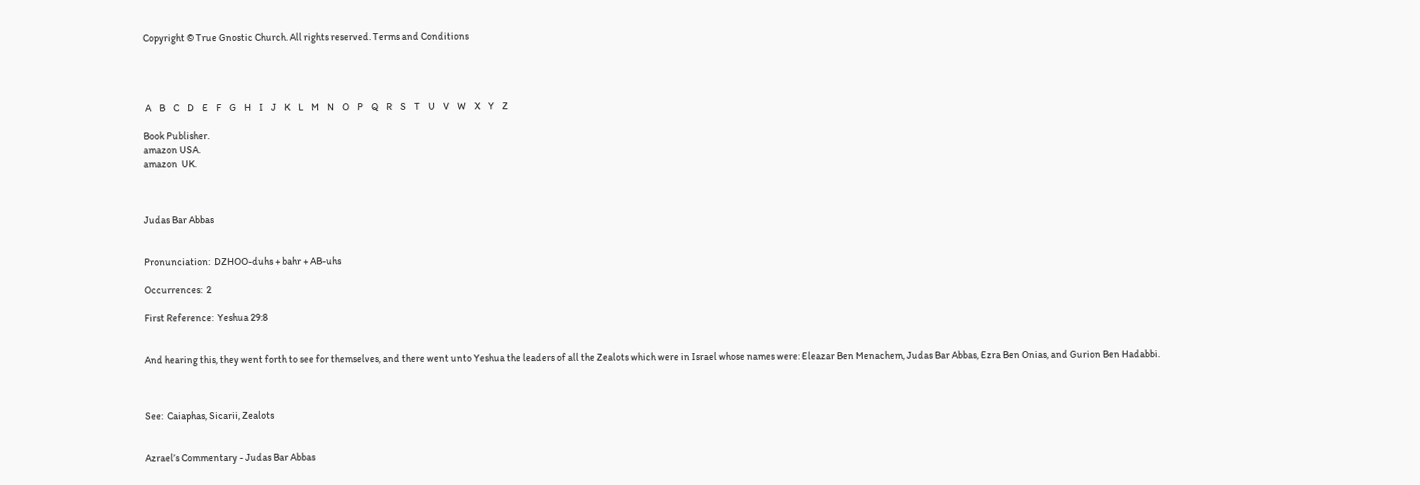Copyright © True Gnostic Church. All rights reserved. Terms and Conditions




 A    B    C    D    E    F    G    H    I    J    K    L    M    N    O    P    Q    R    S    T    U    V    W    X    Y    Z

Book Publisher.
amazon USA.
amazon  UK.



Judas Bar Abbas


Pronunciation:  DZHOO-duhs + bahr + AB-uhs

Occurrences:  2

First Reference:  Yeshua 29:8


And hearing this, they went forth to see for themselves, and there went unto Yeshua the leaders of all the Zealots which were in Israel whose names were: Eleazar Ben Menachem, Judas Bar Abbas, Ezra Ben Onias, and Gurion Ben Hadabbi.



See:  Caiaphas, Sicarii, Zealots


Azrael’s Commentary - Judas Bar Abbas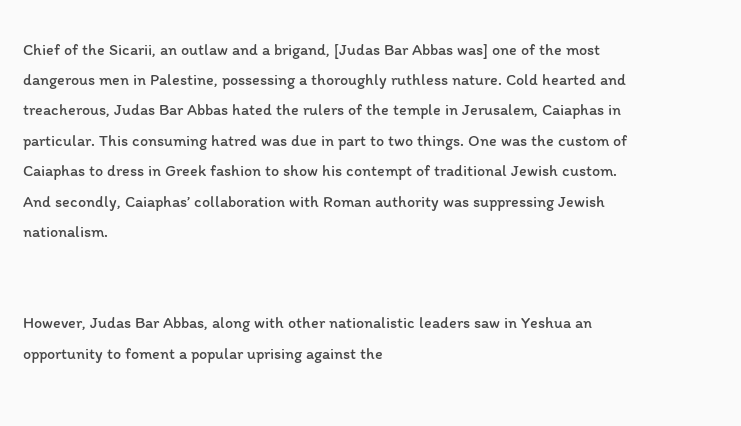Chief of the Sicarii, an outlaw and a brigand, [Judas Bar Abbas was] one of the most dangerous men in Palestine, possessing a thoroughly ruthless nature. Cold hearted and treacherous, Judas Bar Abbas hated the rulers of the temple in Jerusalem, Caiaphas in particular. This consuming hatred was due in part to two things. One was the custom of Caiaphas to dress in Greek fashion to show his contempt of traditional Jewish custom. And secondly, Caiaphas’ collaboration with Roman authority was suppressing Jewish nationalism.


However, Judas Bar Abbas, along with other nationalistic leaders saw in Yeshua an opportunity to foment a popular uprising against the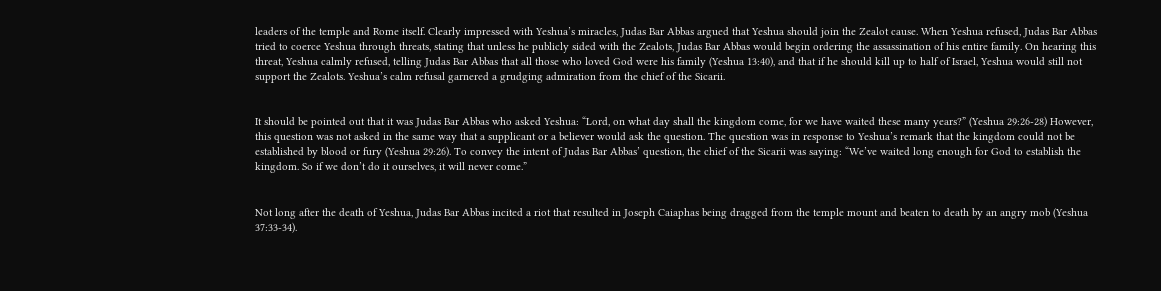leaders of the temple and Rome itself. Clearly impressed with Yeshua’s miracles, Judas Bar Abbas argued that Yeshua should join the Zealot cause. When Yeshua refused, Judas Bar Abbas tried to coerce Yeshua through threats, stating that unless he publicly sided with the Zealots, Judas Bar Abbas would begin ordering the assassination of his entire family. On hearing this threat, Yeshua calmly refused, telling Judas Bar Abbas that all those who loved God were his family (Yeshua 13:40), and that if he should kill up to half of Israel, Yeshua would still not support the Zealots. Yeshua’s calm refusal garnered a grudging admiration from the chief of the Sicarii.


It should be pointed out that it was Judas Bar Abbas who asked Yeshua: “Lord, on what day shall the kingdom come, for we have waited these many years?” (Yeshua 29:26-28) However, this question was not asked in the same way that a supplicant or a believer would ask the question. The question was in response to Yeshua’s remark that the kingdom could not be established by blood or fury (Yeshua 29:26). To convey the intent of Judas Bar Abbas’ question, the chief of the Sicarii was saying: “We’ve waited long enough for God to establish the kingdom. So if we don’t do it ourselves, it will never come.”


Not long after the death of Yeshua, Judas Bar Abbas incited a riot that resulted in Joseph Caiaphas being dragged from the temple mount and beaten to death by an angry mob (Yeshua 37:33-34).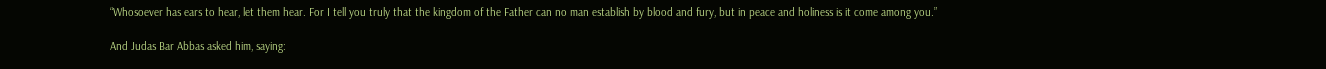“Whosoever has ears to hear, let them hear. For I tell you truly that the kingdom of the Father can no man establish by blood and fury, but in peace and holiness is it come among you.”

And Judas Bar Abbas asked him, saying: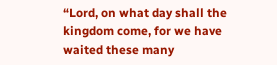“Lord, on what day shall the kingdom come, for we have waited these many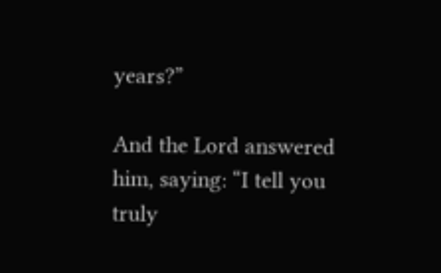years?”

And the Lord answered him, saying: “I tell you truly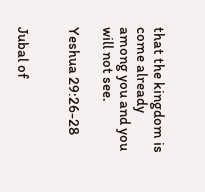that the kingdom is come already among you and you will not see.

Yeshua 29:26-28


Jubal of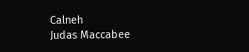Calneh
Judas Maccabee